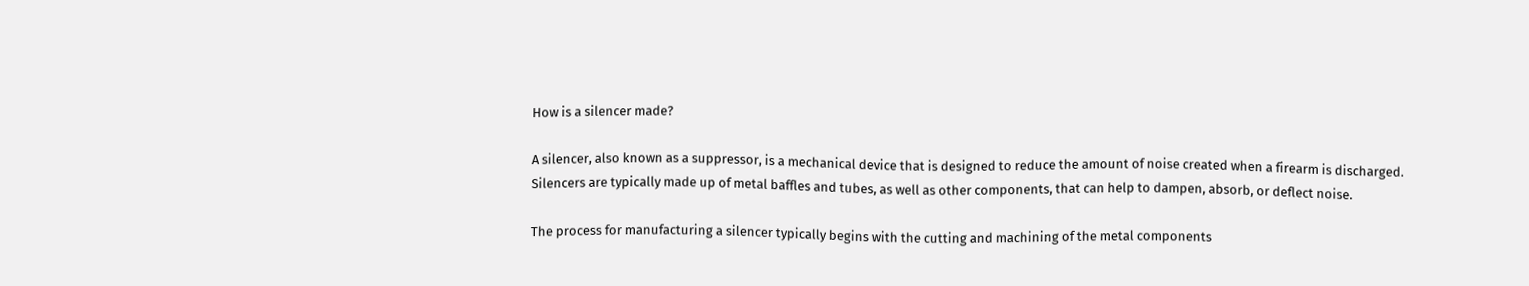How is a silencer made?

A silencer, also known as a suppressor, is a mechanical device that is designed to reduce the amount of noise created when a firearm is discharged. Silencers are typically made up of metal baffles and tubes, as well as other components, that can help to dampen, absorb, or deflect noise.

The process for manufacturing a silencer typically begins with the cutting and machining of the metal components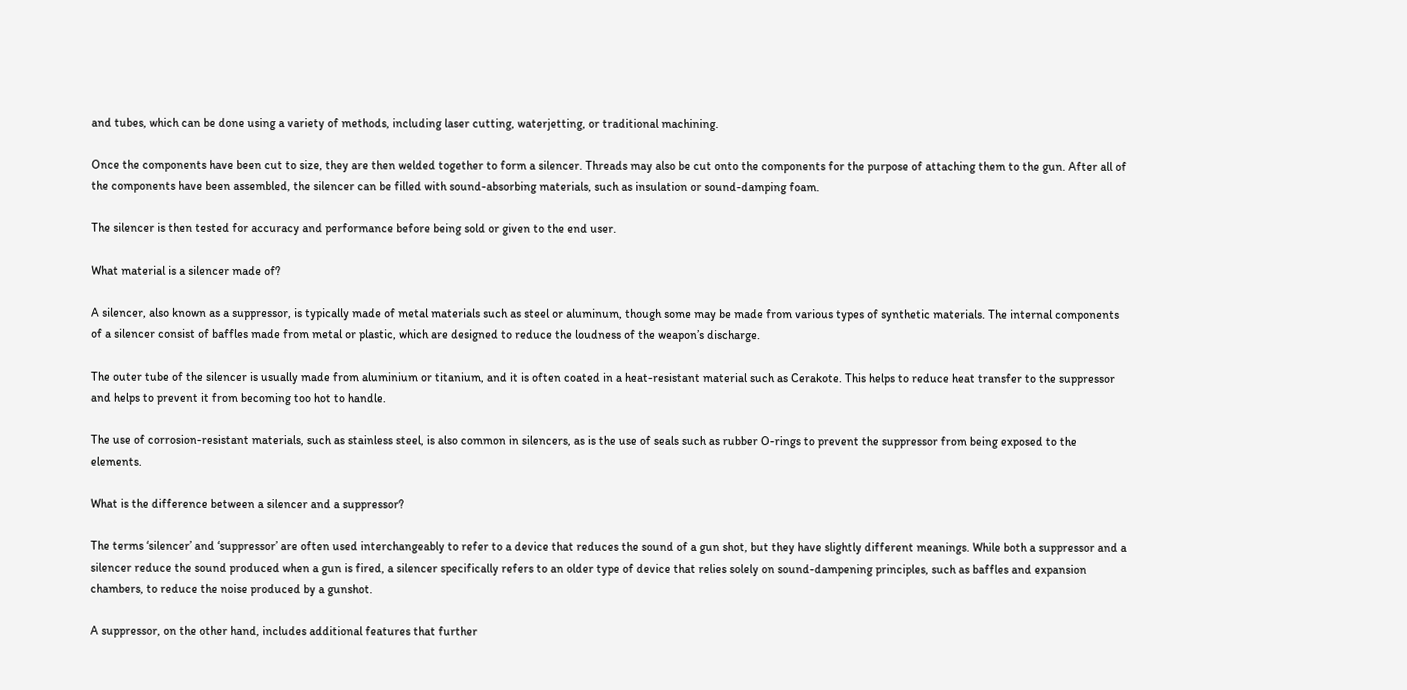and tubes, which can be done using a variety of methods, including laser cutting, waterjetting, or traditional machining.

Once the components have been cut to size, they are then welded together to form a silencer. Threads may also be cut onto the components for the purpose of attaching them to the gun. After all of the components have been assembled, the silencer can be filled with sound-absorbing materials, such as insulation or sound-damping foam.

The silencer is then tested for accuracy and performance before being sold or given to the end user.

What material is a silencer made of?

A silencer, also known as a suppressor, is typically made of metal materials such as steel or aluminum, though some may be made from various types of synthetic materials. The internal components of a silencer consist of baffles made from metal or plastic, which are designed to reduce the loudness of the weapon’s discharge.

The outer tube of the silencer is usually made from aluminium or titanium, and it is often coated in a heat-resistant material such as Cerakote. This helps to reduce heat transfer to the suppressor and helps to prevent it from becoming too hot to handle.

The use of corrosion-resistant materials, such as stainless steel, is also common in silencers, as is the use of seals such as rubber O-rings to prevent the suppressor from being exposed to the elements.

What is the difference between a silencer and a suppressor?

The terms ‘silencer’ and ‘suppressor’ are often used interchangeably to refer to a device that reduces the sound of a gun shot, but they have slightly different meanings. While both a suppressor and a silencer reduce the sound produced when a gun is fired, a silencer specifically refers to an older type of device that relies solely on sound-dampening principles, such as baffles and expansion chambers, to reduce the noise produced by a gunshot.

A suppressor, on the other hand, includes additional features that further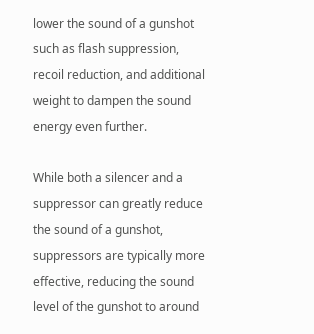lower the sound of a gunshot such as flash suppression, recoil reduction, and additional weight to dampen the sound energy even further.

While both a silencer and a suppressor can greatly reduce the sound of a gunshot, suppressors are typically more effective, reducing the sound level of the gunshot to around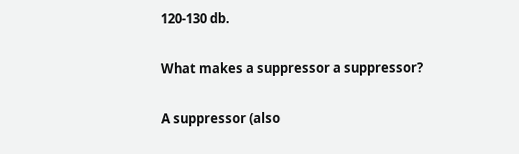120-130 db.

What makes a suppressor a suppressor?

A suppressor (also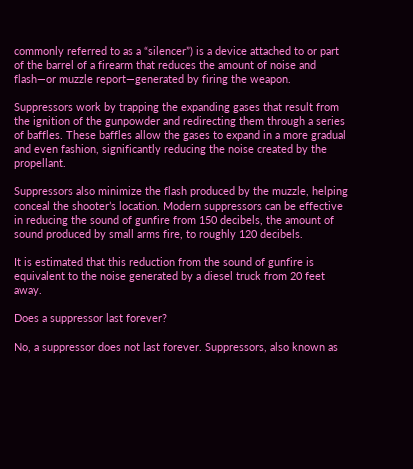commonly referred to as a “silencer”) is a device attached to or part of the barrel of a firearm that reduces the amount of noise and flash—or muzzle report—generated by firing the weapon.

Suppressors work by trapping the expanding gases that result from the ignition of the gunpowder and redirecting them through a series of baffles. These baffles allow the gases to expand in a more gradual and even fashion, significantly reducing the noise created by the propellant.

Suppressors also minimize the flash produced by the muzzle, helping conceal the shooter’s location. Modern suppressors can be effective in reducing the sound of gunfire from 150 decibels, the amount of sound produced by small arms fire, to roughly 120 decibels.

It is estimated that this reduction from the sound of gunfire is equivalent to the noise generated by a diesel truck from 20 feet away.

Does a suppressor last forever?

No, a suppressor does not last forever. Suppressors, also known as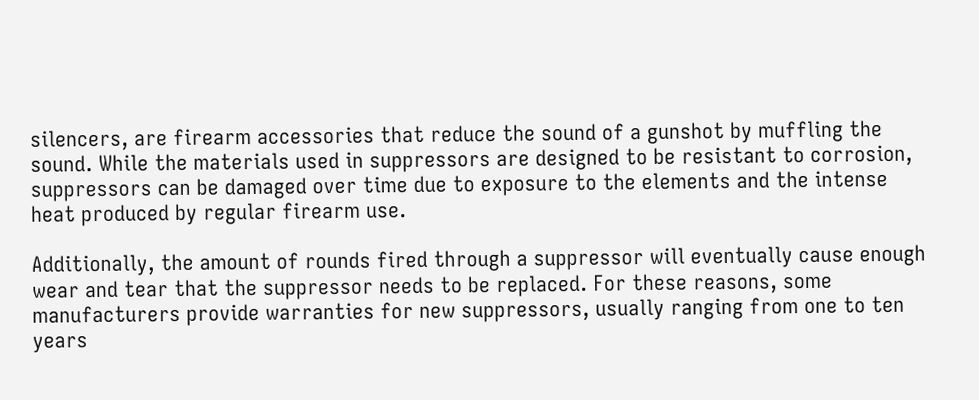silencers, are firearm accessories that reduce the sound of a gunshot by muffling the sound. While the materials used in suppressors are designed to be resistant to corrosion, suppressors can be damaged over time due to exposure to the elements and the intense heat produced by regular firearm use.

Additionally, the amount of rounds fired through a suppressor will eventually cause enough wear and tear that the suppressor needs to be replaced. For these reasons, some manufacturers provide warranties for new suppressors, usually ranging from one to ten years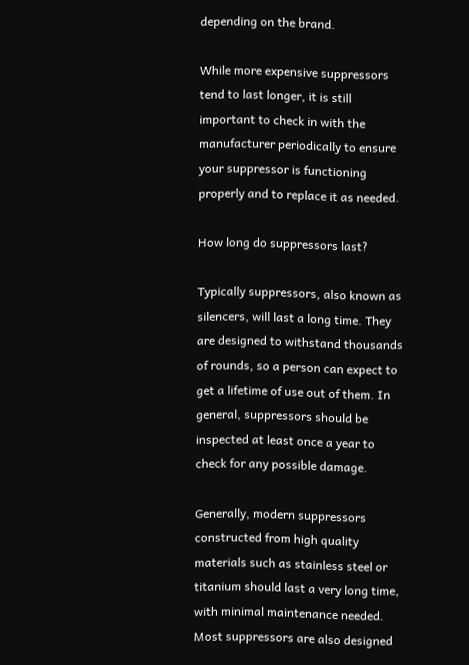depending on the brand.

While more expensive suppressors tend to last longer, it is still important to check in with the manufacturer periodically to ensure your suppressor is functioning properly and to replace it as needed.

How long do suppressors last?

Typically suppressors, also known as silencers, will last a long time. They are designed to withstand thousands of rounds, so a person can expect to get a lifetime of use out of them. In general, suppressors should be inspected at least once a year to check for any possible damage.

Generally, modern suppressors constructed from high quality materials such as stainless steel or titanium should last a very long time, with minimal maintenance needed. Most suppressors are also designed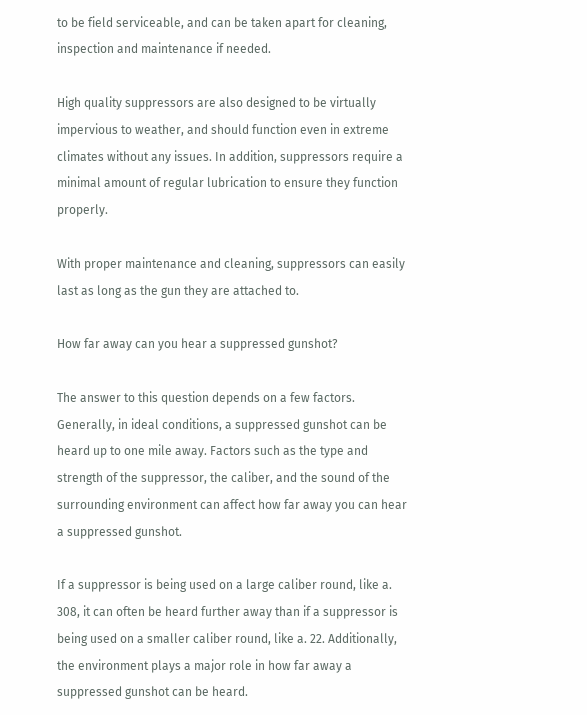to be field serviceable, and can be taken apart for cleaning, inspection and maintenance if needed.

High quality suppressors are also designed to be virtually impervious to weather, and should function even in extreme climates without any issues. In addition, suppressors require a minimal amount of regular lubrication to ensure they function properly.

With proper maintenance and cleaning, suppressors can easily last as long as the gun they are attached to.

How far away can you hear a suppressed gunshot?

The answer to this question depends on a few factors. Generally, in ideal conditions, a suppressed gunshot can be heard up to one mile away. Factors such as the type and strength of the suppressor, the caliber, and the sound of the surrounding environment can affect how far away you can hear a suppressed gunshot.

If a suppressor is being used on a large caliber round, like a. 308, it can often be heard further away than if a suppressor is being used on a smaller caliber round, like a. 22. Additionally, the environment plays a major role in how far away a suppressed gunshot can be heard.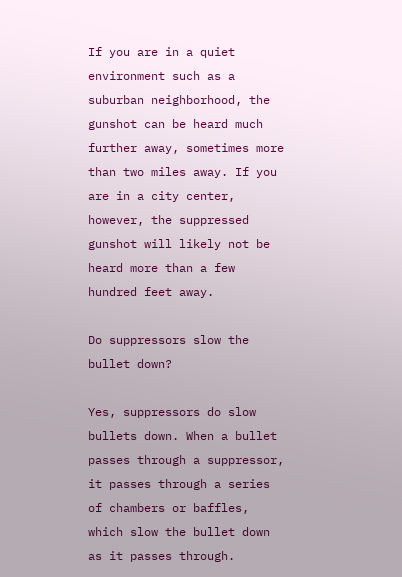If you are in a quiet environment such as a suburban neighborhood, the gunshot can be heard much further away, sometimes more than two miles away. If you are in a city center, however, the suppressed gunshot will likely not be heard more than a few hundred feet away.

Do suppressors slow the bullet down?

Yes, suppressors do slow bullets down. When a bullet passes through a suppressor, it passes through a series of chambers or baffles, which slow the bullet down as it passes through.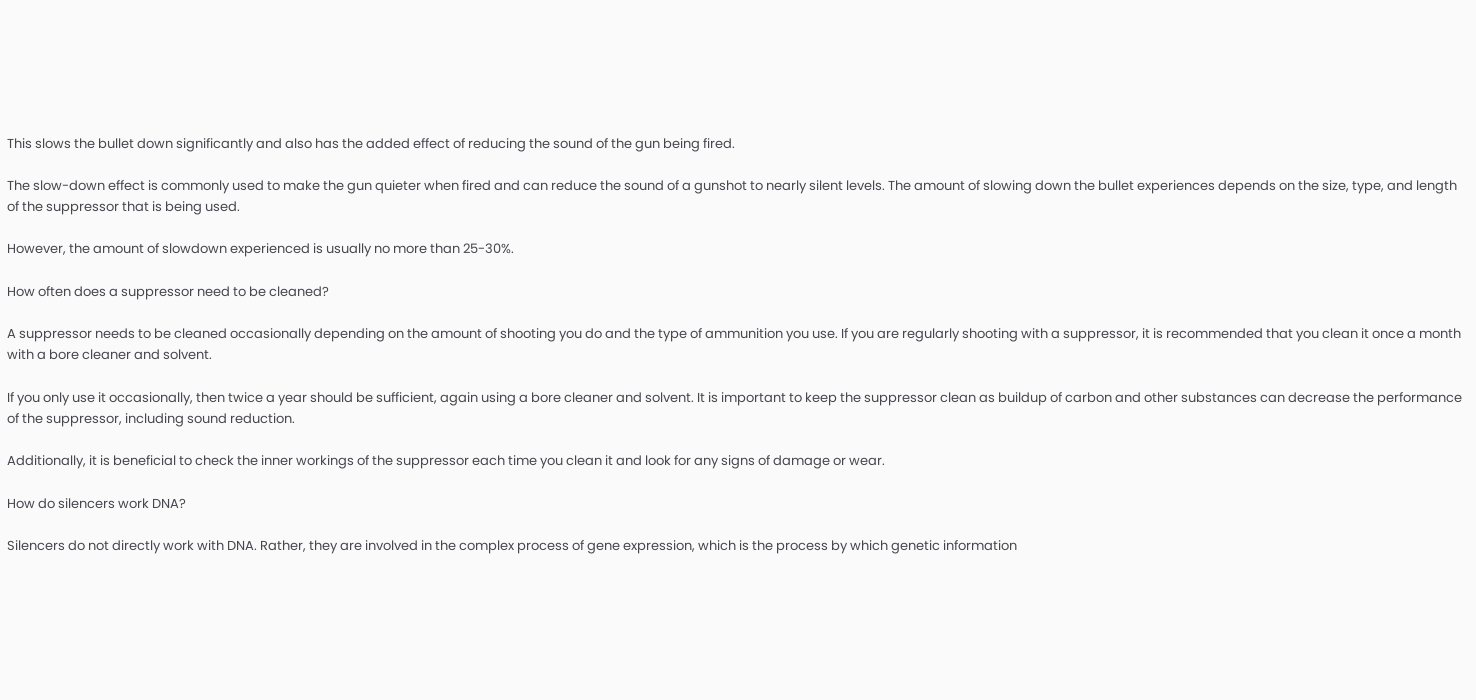This slows the bullet down significantly and also has the added effect of reducing the sound of the gun being fired.

The slow-down effect is commonly used to make the gun quieter when fired and can reduce the sound of a gunshot to nearly silent levels. The amount of slowing down the bullet experiences depends on the size, type, and length of the suppressor that is being used.

However, the amount of slowdown experienced is usually no more than 25-30%.

How often does a suppressor need to be cleaned?

A suppressor needs to be cleaned occasionally depending on the amount of shooting you do and the type of ammunition you use. If you are regularly shooting with a suppressor, it is recommended that you clean it once a month with a bore cleaner and solvent.

If you only use it occasionally, then twice a year should be sufficient, again using a bore cleaner and solvent. It is important to keep the suppressor clean as buildup of carbon and other substances can decrease the performance of the suppressor, including sound reduction.

Additionally, it is beneficial to check the inner workings of the suppressor each time you clean it and look for any signs of damage or wear.

How do silencers work DNA?

Silencers do not directly work with DNA. Rather, they are involved in the complex process of gene expression, which is the process by which genetic information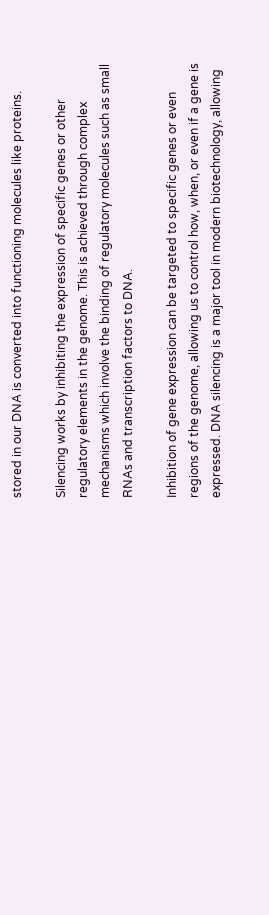stored in our DNA is converted into functioning molecules like proteins.

Silencing works by inhibiting the expression of specific genes or other regulatory elements in the genome. This is achieved through complex mechanisms which involve the binding of regulatory molecules such as small RNAs and transcription factors to DNA.

Inhibition of gene expression can be targeted to specific genes or even regions of the genome, allowing us to control how, when, or even if a gene is expressed. DNA silencing is a major tool in modern biotechnology, allowing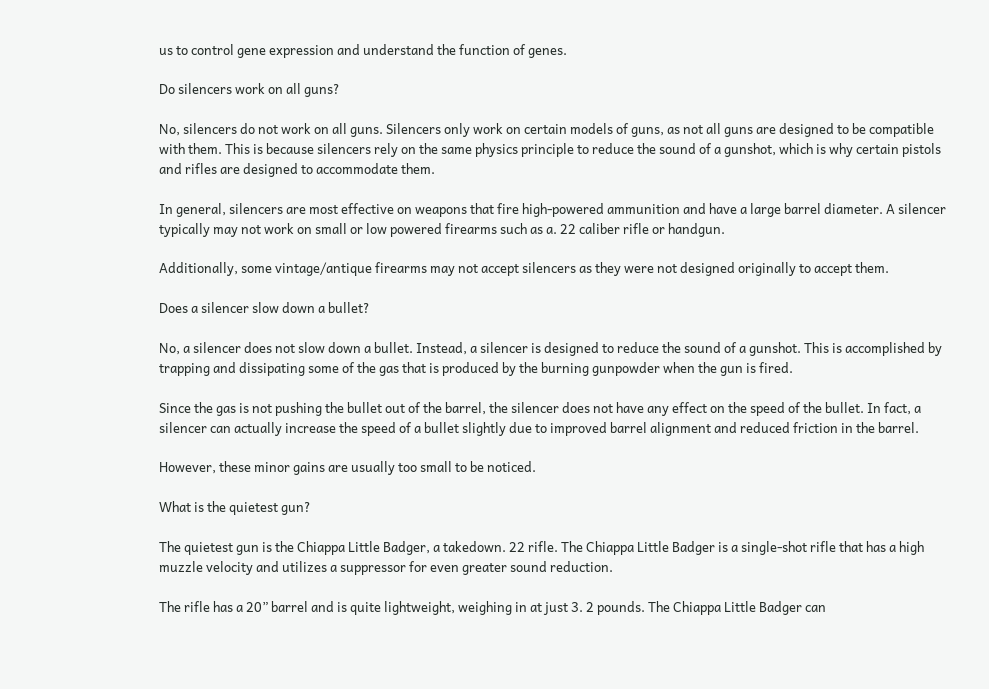us to control gene expression and understand the function of genes.

Do silencers work on all guns?

No, silencers do not work on all guns. Silencers only work on certain models of guns, as not all guns are designed to be compatible with them. This is because silencers rely on the same physics principle to reduce the sound of a gunshot, which is why certain pistols and rifles are designed to accommodate them.

In general, silencers are most effective on weapons that fire high-powered ammunition and have a large barrel diameter. A silencer typically may not work on small or low powered firearms such as a. 22 caliber rifle or handgun.

Additionally, some vintage/antique firearms may not accept silencers as they were not designed originally to accept them.

Does a silencer slow down a bullet?

No, a silencer does not slow down a bullet. Instead, a silencer is designed to reduce the sound of a gunshot. This is accomplished by trapping and dissipating some of the gas that is produced by the burning gunpowder when the gun is fired.

Since the gas is not pushing the bullet out of the barrel, the silencer does not have any effect on the speed of the bullet. In fact, a silencer can actually increase the speed of a bullet slightly due to improved barrel alignment and reduced friction in the barrel.

However, these minor gains are usually too small to be noticed.

What is the quietest gun?

The quietest gun is the Chiappa Little Badger, a takedown. 22 rifle. The Chiappa Little Badger is a single-shot rifle that has a high muzzle velocity and utilizes a suppressor for even greater sound reduction.

The rifle has a 20” barrel and is quite lightweight, weighing in at just 3. 2 pounds. The Chiappa Little Badger can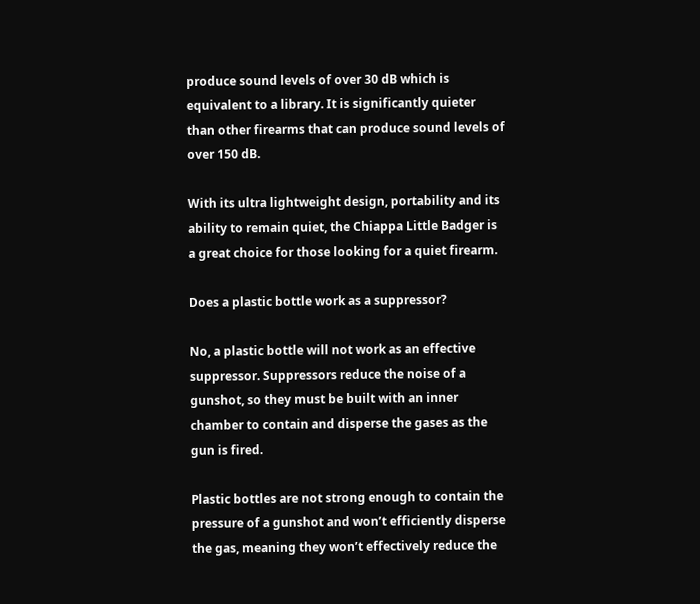produce sound levels of over 30 dB which is equivalent to a library. It is significantly quieter than other firearms that can produce sound levels of over 150 dB.

With its ultra lightweight design, portability and its ability to remain quiet, the Chiappa Little Badger is a great choice for those looking for a quiet firearm.

Does a plastic bottle work as a suppressor?

No, a plastic bottle will not work as an effective suppressor. Suppressors reduce the noise of a gunshot, so they must be built with an inner chamber to contain and disperse the gases as the gun is fired.

Plastic bottles are not strong enough to contain the pressure of a gunshot and won’t efficiently disperse the gas, meaning they won’t effectively reduce the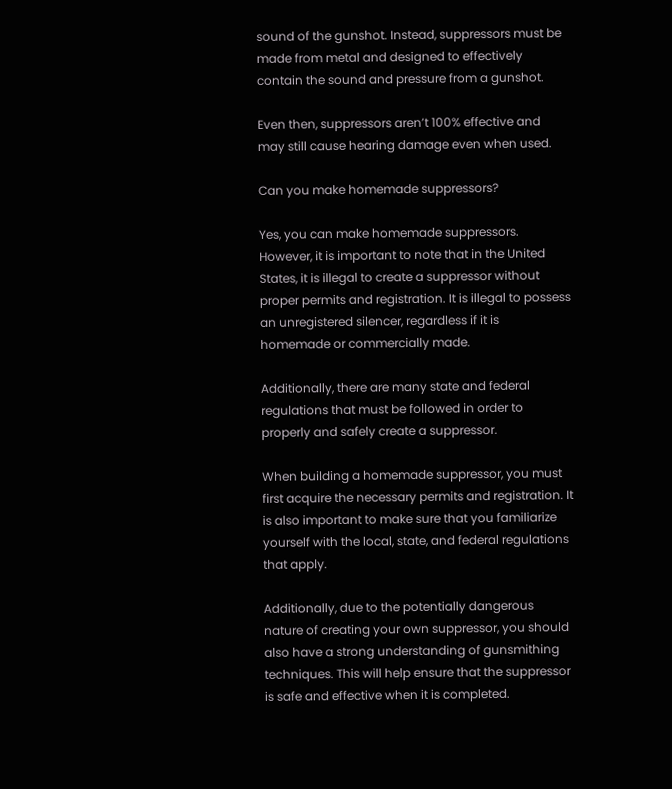sound of the gunshot. Instead, suppressors must be made from metal and designed to effectively contain the sound and pressure from a gunshot.

Even then, suppressors aren’t 100% effective and may still cause hearing damage even when used.

Can you make homemade suppressors?

Yes, you can make homemade suppressors. However, it is important to note that in the United States, it is illegal to create a suppressor without proper permits and registration. It is illegal to possess an unregistered silencer, regardless if it is homemade or commercially made.

Additionally, there are many state and federal regulations that must be followed in order to properly and safely create a suppressor.

When building a homemade suppressor, you must first acquire the necessary permits and registration. It is also important to make sure that you familiarize yourself with the local, state, and federal regulations that apply.

Additionally, due to the potentially dangerous nature of creating your own suppressor, you should also have a strong understanding of gunsmithing techniques. This will help ensure that the suppressor is safe and effective when it is completed.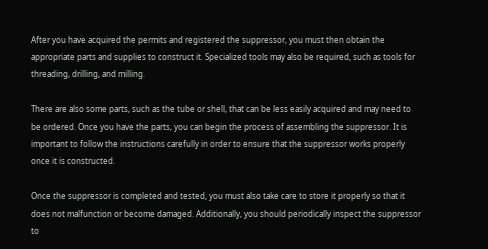After you have acquired the permits and registered the suppressor, you must then obtain the appropriate parts and supplies to construct it. Specialized tools may also be required, such as tools for threading, drilling, and milling.

There are also some parts, such as the tube or shell, that can be less easily acquired and may need to be ordered. Once you have the parts, you can begin the process of assembling the suppressor. It is important to follow the instructions carefully in order to ensure that the suppressor works properly once it is constructed.

Once the suppressor is completed and tested, you must also take care to store it properly so that it does not malfunction or become damaged. Additionally, you should periodically inspect the suppressor to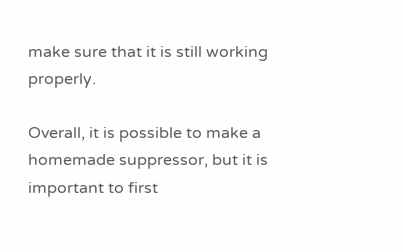make sure that it is still working properly.

Overall, it is possible to make a homemade suppressor, but it is important to first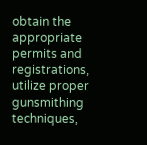obtain the appropriate permits and registrations, utilize proper gunsmithing techniques,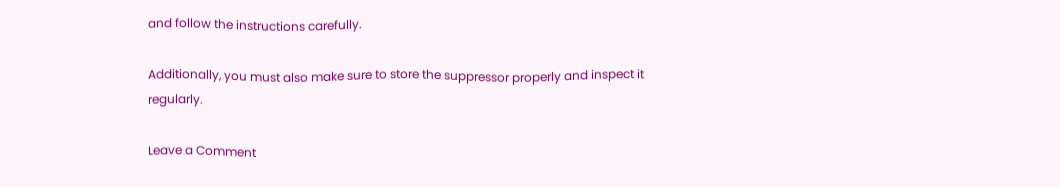and follow the instructions carefully.

Additionally, you must also make sure to store the suppressor properly and inspect it regularly.

Leave a Comment